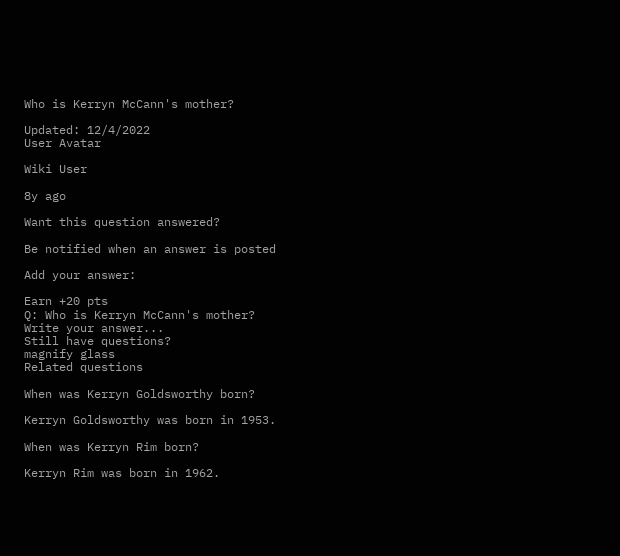Who is Kerryn McCann's mother?

Updated: 12/4/2022
User Avatar

Wiki User

8y ago

Want this question answered?

Be notified when an answer is posted

Add your answer:

Earn +20 pts
Q: Who is Kerryn McCann's mother?
Write your answer...
Still have questions?
magnify glass
Related questions

When was Kerryn Goldsworthy born?

Kerryn Goldsworthy was born in 1953.

When was Kerryn Rim born?

Kerryn Rim was born in 1962.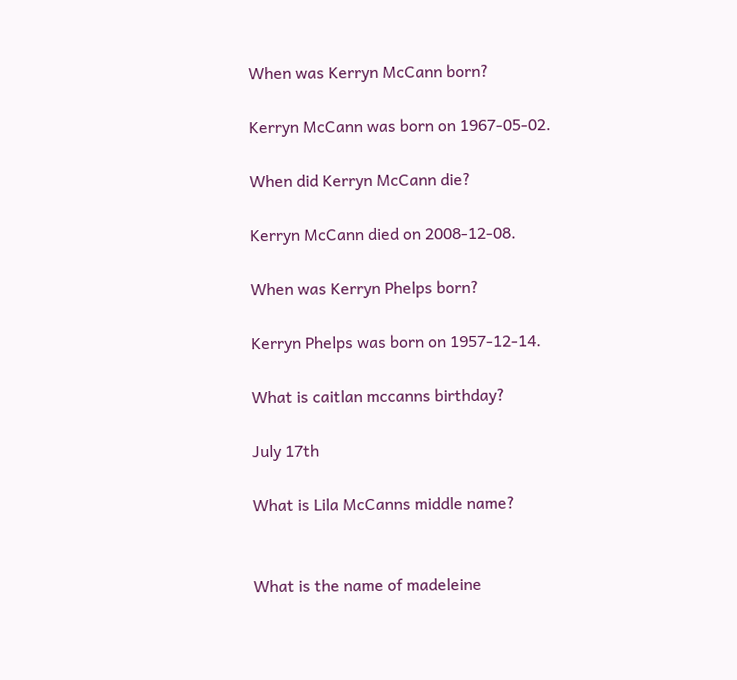When was Kerryn McCann born?

Kerryn McCann was born on 1967-05-02.

When did Kerryn McCann die?

Kerryn McCann died on 2008-12-08.

When was Kerryn Phelps born?

Kerryn Phelps was born on 1957-12-14.

What is caitlan mccanns birthday?

July 17th

What is Lila McCanns middle name?


What is the name of madeleine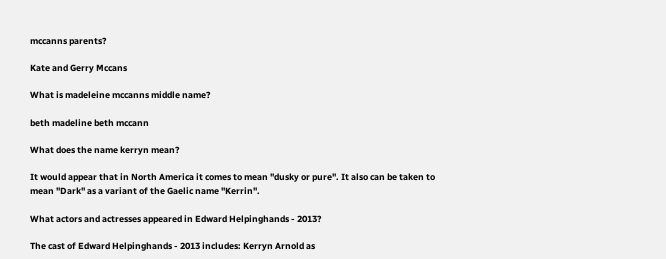mccanns parents?

Kate and Gerry Mccans

What is madeleine mccanns middle name?

beth madeline beth mccann

What does the name kerryn mean?

It would appear that in North America it comes to mean "dusky or pure". It also can be taken to mean "Dark" as a variant of the Gaelic name "Kerrin".

What actors and actresses appeared in Edward Helpinghands - 2013?

The cast of Edward Helpinghands - 2013 includes: Kerryn Arnold as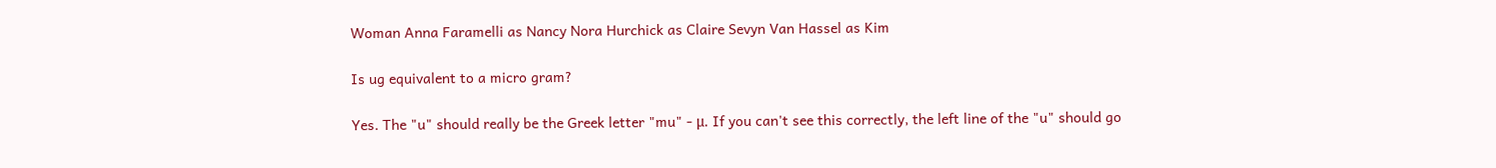Woman Anna Faramelli as Nancy Nora Hurchick as Claire Sevyn Van Hassel as Kim

Is ug equivalent to a micro gram?

Yes. The "u" should really be the Greek letter "mu" - μ. If you can't see this correctly, the left line of the "u" should go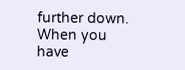further down. When you have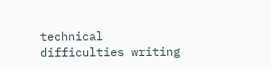technical difficulties writing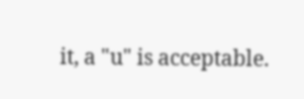it, a "u" is acceptable.